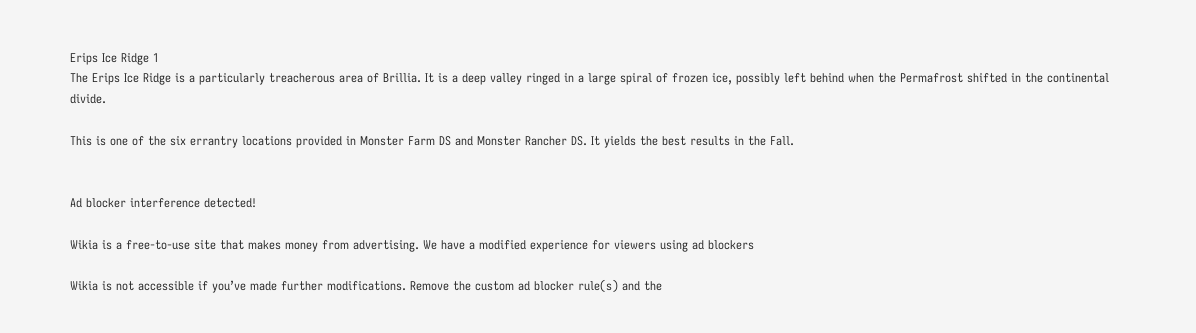Erips Ice Ridge 1
The Erips Ice Ridge is a particularly treacherous area of Brillia. It is a deep valley ringed in a large spiral of frozen ice, possibly left behind when the Permafrost shifted in the continental divide.

This is one of the six errantry locations provided in Monster Farm DS and Monster Rancher DS. It yields the best results in the Fall.


Ad blocker interference detected!

Wikia is a free-to-use site that makes money from advertising. We have a modified experience for viewers using ad blockers

Wikia is not accessible if you’ve made further modifications. Remove the custom ad blocker rule(s) and the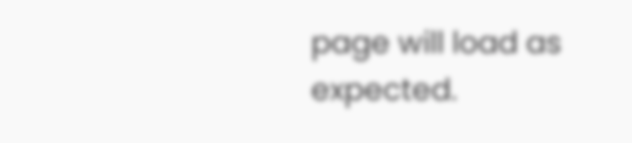page will load as expected.